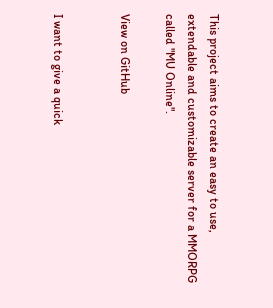This project aims to create an easy to use, extendable and customizable server for a MMORPG called "MU Online".

View on GitHub


I want to give a quick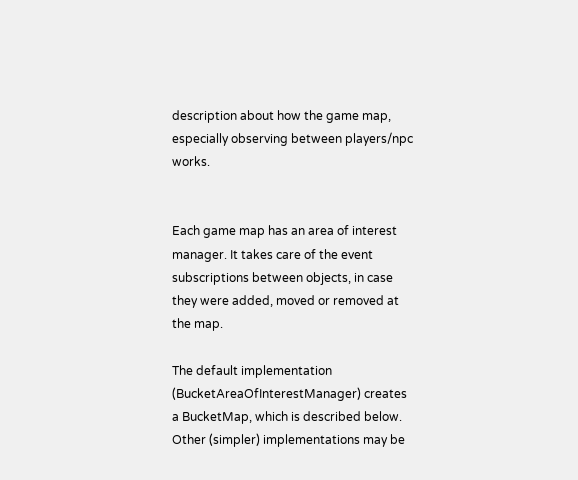description about how the game map, especially observing between players/npc works.


Each game map has an area of interest manager. It takes care of the event subscriptions between objects, in case they were added, moved or removed at the map.

The default implementation (BucketAreaOfInterestManager) creates a BucketMap, which is described below. Other (simpler) implementations may be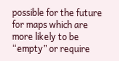possible for the future for maps which are more likely to be “empty” or require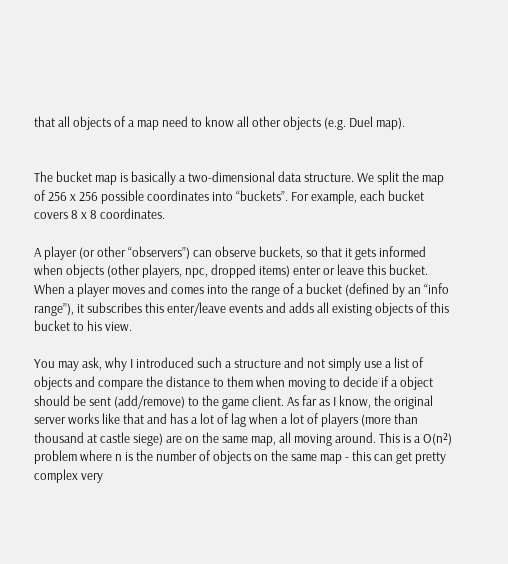that all objects of a map need to know all other objects (e.g. Duel map).


The bucket map is basically a two-dimensional data structure. We split the map of 256 x 256 possible coordinates into “buckets”. For example, each bucket covers 8 x 8 coordinates.

A player (or other “observers”) can observe buckets, so that it gets informed when objects (other players, npc, dropped items) enter or leave this bucket. When a player moves and comes into the range of a bucket (defined by an “info range”), it subscribes this enter/leave events and adds all existing objects of this bucket to his view.

You may ask, why I introduced such a structure and not simply use a list of objects and compare the distance to them when moving to decide if a object should be sent (add/remove) to the game client. As far as I know, the original server works like that and has a lot of lag when a lot of players (more than thousand at castle siege) are on the same map, all moving around. This is a O(n²) problem where n is the number of objects on the same map - this can get pretty complex very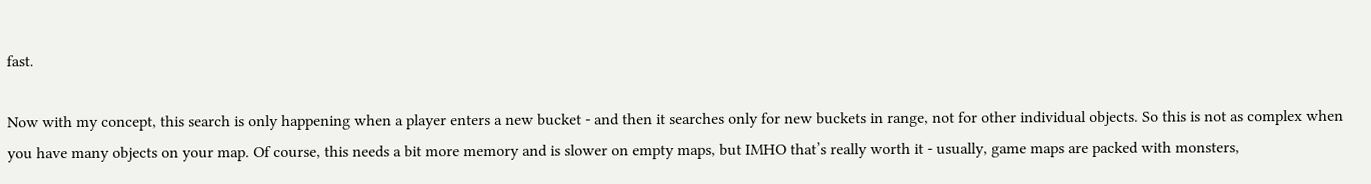fast.

Now with my concept, this search is only happening when a player enters a new bucket - and then it searches only for new buckets in range, not for other individual objects. So this is not as complex when you have many objects on your map. Of course, this needs a bit more memory and is slower on empty maps, but IMHO that’s really worth it - usually, game maps are packed with monsters,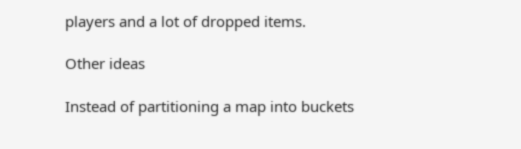players and a lot of dropped items.

Other ideas

Instead of partitioning a map into buckets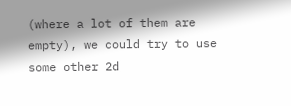(where a lot of them are empty), we could try to use some other 2d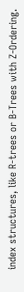index structures, like R-trees or B-Trees with Z-Ordering.